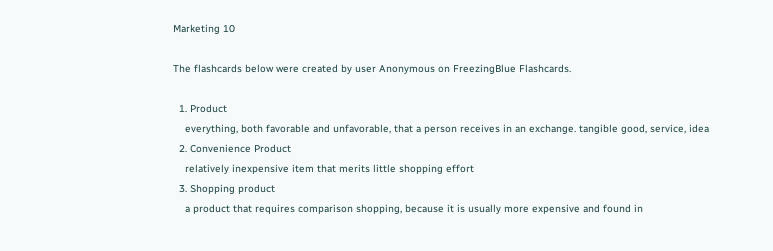Marketing 10

The flashcards below were created by user Anonymous on FreezingBlue Flashcards.

  1. Product
    everything, both favorable and unfavorable, that a person receives in an exchange. tangible good, service, idea
  2. Convenience Product
    relatively inexpensive item that merits little shopping effort
  3. Shopping product
    a product that requires comparison shopping, because it is usually more expensive and found in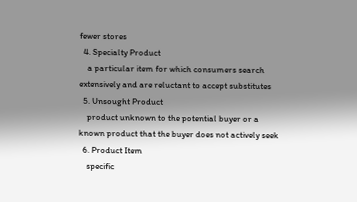fewer stores
  4. Specialty Product
    a particular item for which consumers search extensively and are reluctant to accept substitutes
  5. Unsought Product
    product unknown to the potential buyer or a known product that the buyer does not actively seek
  6. Product Item
    specific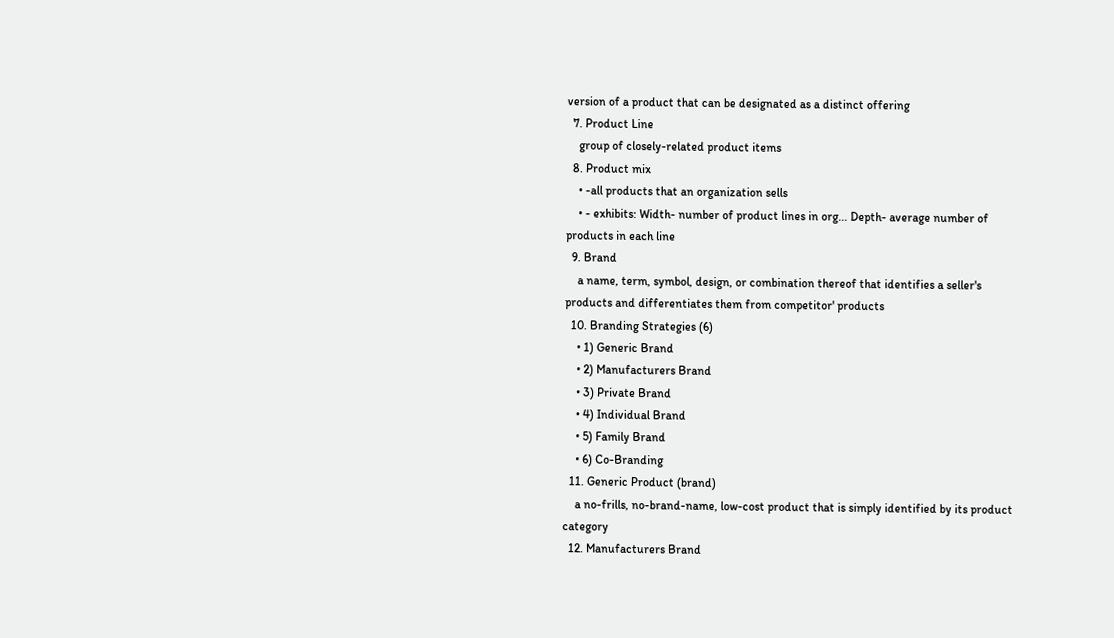version of a product that can be designated as a distinct offering
  7. Product Line
    group of closely-related product items
  8. Product mix
    • -all products that an organization sells
    • - exhibits: Width- number of product lines in org... Depth- average number of products in each line
  9. Brand
    a name, term, symbol, design, or combination thereof that identifies a seller's products and differentiates them from competitor' products
  10. Branding Strategies (6)
    • 1) Generic Brand
    • 2) Manufacturers Brand
    • 3) Private Brand
    • 4) Individual Brand
    • 5) Family Brand
    • 6) Co-Branding
  11. Generic Product (brand)
    a no-frills, no-brand-name, low-cost product that is simply identified by its product category
  12. Manufacturers Brand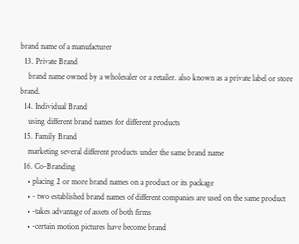brand name of a manufacturer
  13. Private Brand
    brand name owned by a wholesaler or a retailer. also known as a private label or store brand.
  14. Individual Brand
    using different brand names for different products
  15. Family Brand
    marketing several different products under the same brand name
  16. Co-Branding
    • placing 2 or more brand names on a product or its package
    • - two established brand names of different companies are used on the same product
    • -takes advantage of assets of both firms
    • -certain motion pictures have become brand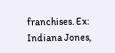franchises. Ex: Indiana Jones,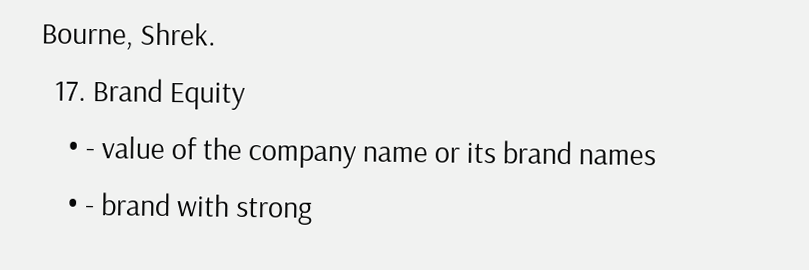Bourne, Shrek.
  17. Brand Equity
    • - value of the company name or its brand names
    • - brand with strong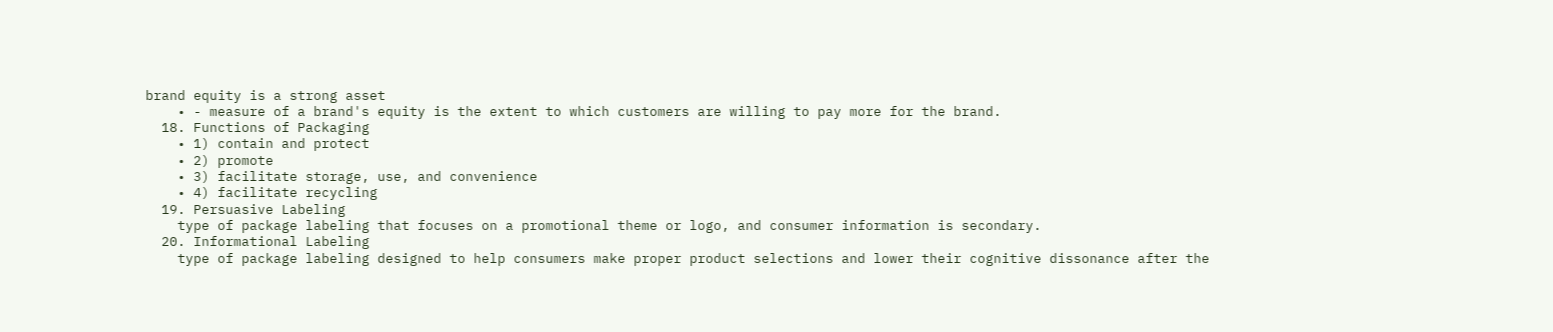brand equity is a strong asset
    • - measure of a brand's equity is the extent to which customers are willing to pay more for the brand.
  18. Functions of Packaging
    • 1) contain and protect
    • 2) promote
    • 3) facilitate storage, use, and convenience
    • 4) facilitate recycling
  19. Persuasive Labeling
    type of package labeling that focuses on a promotional theme or logo, and consumer information is secondary.
  20. Informational Labeling
    type of package labeling designed to help consumers make proper product selections and lower their cognitive dissonance after the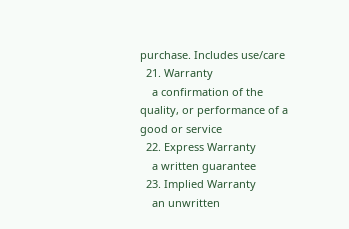purchase. Includes use/care
  21. Warranty
    a confirmation of the quality, or performance of a good or service
  22. Express Warranty
    a written guarantee
  23. Implied Warranty
    an unwritten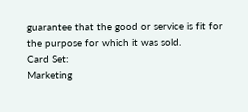guarantee that the good or service is fit for the purpose for which it was sold.
Card Set:
Marketing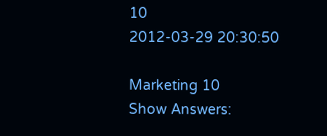10
2012-03-29 20:30:50

Marketing 10
Show Answers: